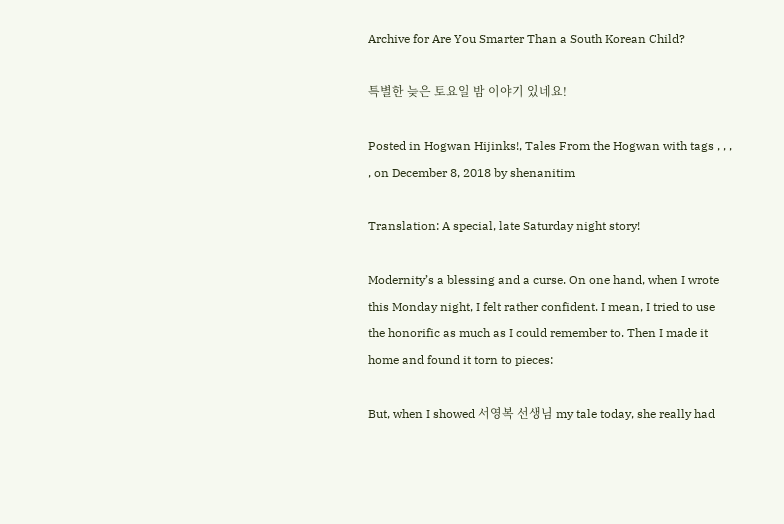Archive for Are You Smarter Than a South Korean Child?

특별한 늦은 토요일 밤 이야기 있네요!

Posted in Hogwan Hijinks!, Tales From the Hogwan with tags , , , , on December 8, 2018 by shenanitim

Translation: A special, late Saturday night story!

Modernity’s a blessing and a curse. On one hand, when I wrote this Monday night, I felt rather confident. I mean, I tried to use the honorific as much as I could remember to. Then I made it home and found it torn to pieces:

But, when I showed 서영복 선생님 my tale today, she really had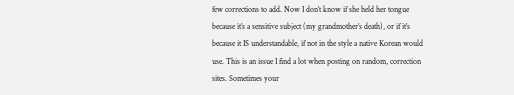few corrections to add. Now I don’t know if she held her tongue because it’s a sensitive subject (my grandmother’s death), or if it’s because it IS understandable, if not in the style a native Korean would use. This is an issue I find a lot when posting on random, correction sites. Sometimes your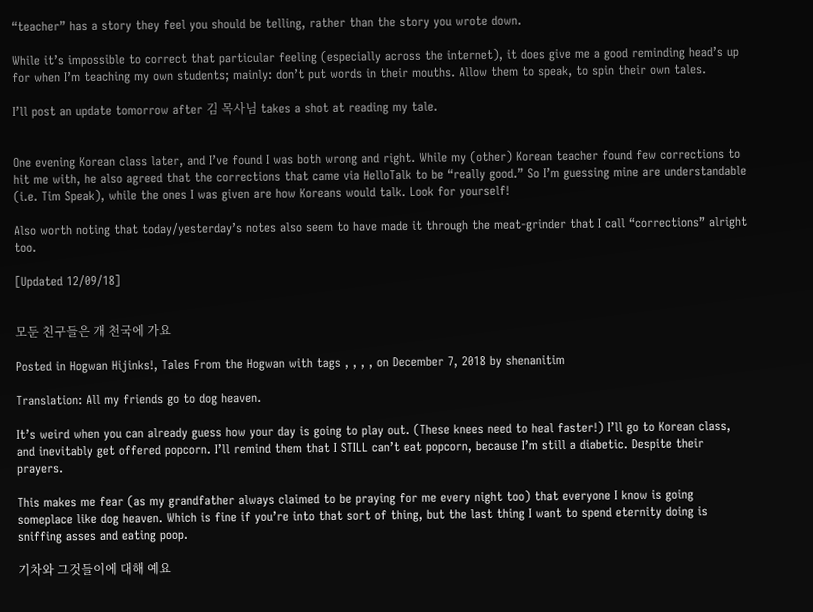“teacher” has a story they feel you should be telling, rather than the story you wrote down.

While it’s impossible to correct that particular feeling (especially across the internet), it does give me a good reminding head’s up for when I’m teaching my own students; mainly: don’t put words in their mouths. Allow them to speak, to spin their own tales.

I’ll post an update tomorrow after 김 목사님 takes a shot at reading my tale.


One evening Korean class later, and I’ve found I was both wrong and right. While my (other) Korean teacher found few corrections to hit me with, he also agreed that the corrections that came via HelloTalk to be “really good.” So I’m guessing mine are understandable (i.e. Tim Speak), while the ones I was given are how Koreans would talk. Look for yourself!

Also worth noting that today/yesterday’s notes also seem to have made it through the meat-grinder that I call “corrections” alright too.

[Updated 12/09/18]


모둔 친구들은 개 천국에 가요

Posted in Hogwan Hijinks!, Tales From the Hogwan with tags , , , , on December 7, 2018 by shenanitim

Translation: All my friends go to dog heaven.

It’s weird when you can already guess how your day is going to play out. (These knees need to heal faster!) I’ll go to Korean class, and inevitably get offered popcorn. I’ll remind them that I STILL can’t eat popcorn, because I’m still a diabetic. Despite their prayers.

This makes me fear (as my grandfather always claimed to be praying for me every night too) that everyone I know is going someplace like dog heaven. Which is fine if you’re into that sort of thing, but the last thing I want to spend eternity doing is sniffing asses and eating poop.

기차와 그것들이에 대해 예요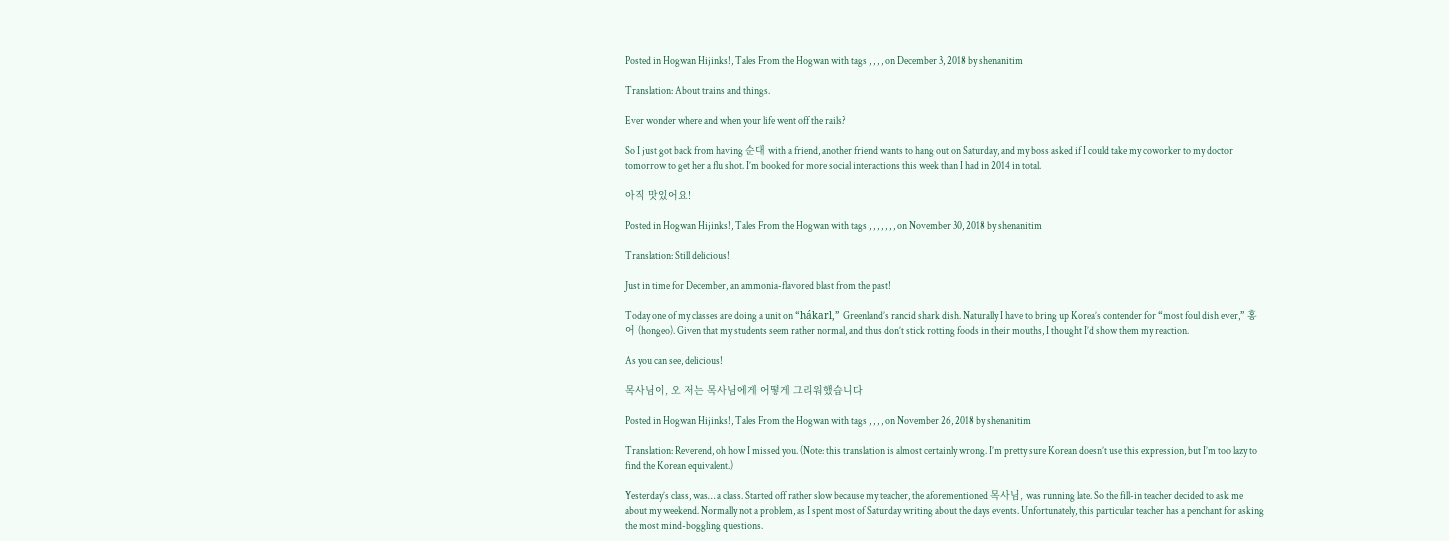Posted in Hogwan Hijinks!, Tales From the Hogwan with tags , , , , on December 3, 2018 by shenanitim

Translation: About trains and things.

Ever wonder where and when your life went off the rails?

So I just got back from having 순대 with a friend, another friend wants to hang out on Saturday, and my boss asked if I could take my coworker to my doctor tomorrow to get her a flu shot. I’m booked for more social interactions this week than I had in 2014 in total.

아직 맛있어요!

Posted in Hogwan Hijinks!, Tales From the Hogwan with tags , , , , , , , on November 30, 2018 by shenanitim

Translation: Still delicious!

Just in time for December, an ammonia-flavored blast from the past!

Today one of my classes are doing a unit on “hákarl,” Greenland’s rancid shark dish. Naturally I have to bring up Korea’s contender for “most foul dish ever,” 홍어 (hongeo). Given that my students seem rather normal, and thus don’t stick rotting foods in their mouths, I thought I’d show them my reaction.

As you can see, delicious!

목사님이, 오 저는 목사님에게 어떻게 그리워했습니다

Posted in Hogwan Hijinks!, Tales From the Hogwan with tags , , , , on November 26, 2018 by shenanitim

Translation: Reverend, oh how I missed you. (Note: this translation is almost certainly wrong. I’m pretty sure Korean doesn’t use this expression, but I’m too lazy to find the Korean equivalent.)

Yesterday’s class, was… a class. Started off rather slow because my teacher, the aforementioned 목사님, was running late. So the fill-in teacher decided to ask me about my weekend. Normally not a problem, as I spent most of Saturday writing about the days events. Unfortunately, this particular teacher has a penchant for asking the most mind-boggling questions.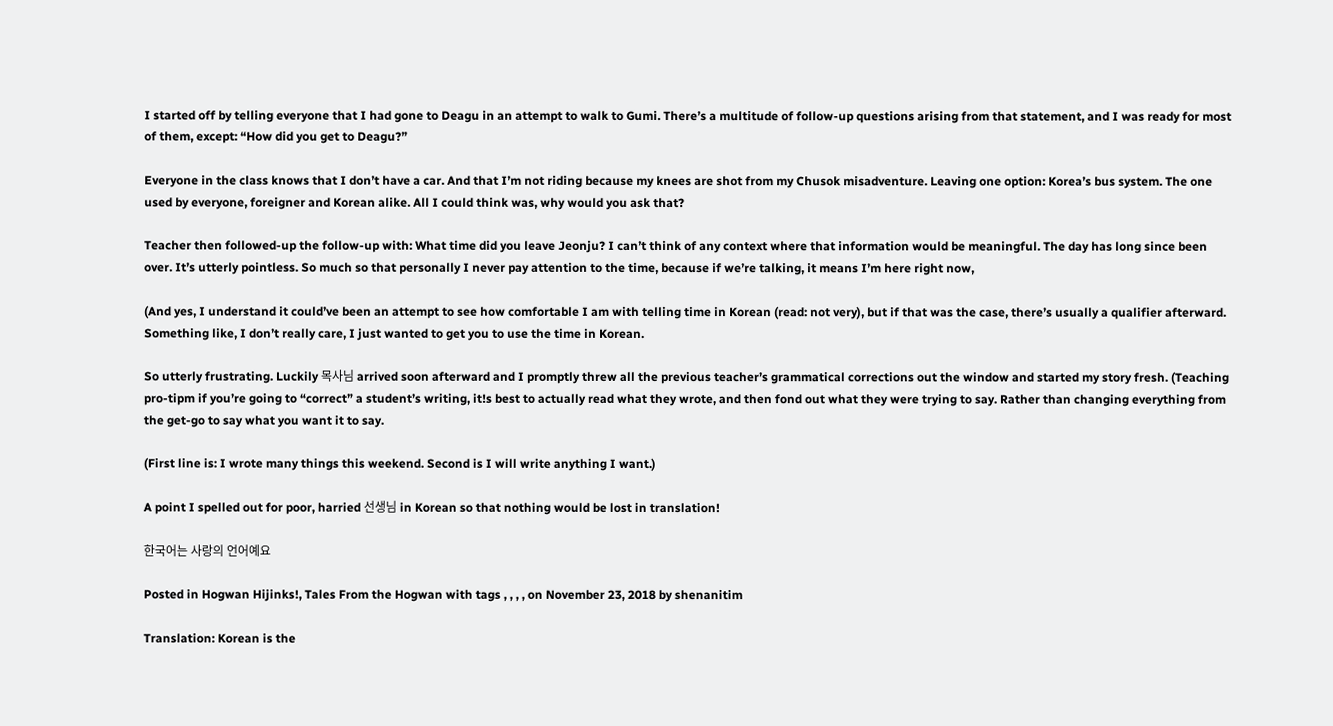I started off by telling everyone that I had gone to Deagu in an attempt to walk to Gumi. There’s a multitude of follow-up questions arising from that statement, and I was ready for most of them, except: “How did you get to Deagu?”

Everyone in the class knows that I don’t have a car. And that I’m not riding because my knees are shot from my Chusok misadventure. Leaving one option: Korea’s bus system. The one used by everyone, foreigner and Korean alike. All I could think was, why would you ask that?

Teacher then followed-up the follow-up with: What time did you leave Jeonju? I can’t think of any context where that information would be meaningful. The day has long since been over. It’s utterly pointless. So much so that personally I never pay attention to the time, because if we’re talking, it means I’m here right now,

(And yes, I understand it could’ve been an attempt to see how comfortable I am with telling time in Korean (read: not very), but if that was the case, there’s usually a qualifier afterward. Something like, I don’t really care, I just wanted to get you to use the time in Korean.

So utterly frustrating. Luckily 목사님 arrived soon afterward and I promptly threw all the previous teacher’s grammatical corrections out the window and started my story fresh. (Teaching pro-tipm if you’re going to “correct” a student’s writing, it!s best to actually read what they wrote, and then fond out what they were trying to say. Rather than changing everything from the get-go to say what you want it to say.

(First line is: I wrote many things this weekend. Second is I will write anything I want.)

A point I spelled out for poor, harried 선생님 in Korean so that nothing would be lost in translation!

한국어는 사랑의 언어예요

Posted in Hogwan Hijinks!, Tales From the Hogwan with tags , , , , on November 23, 2018 by shenanitim

Translation: Korean is the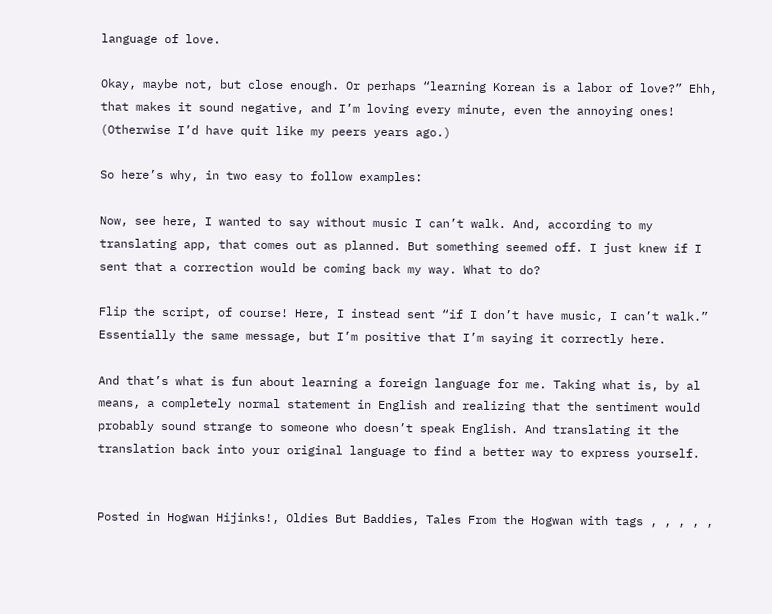language of love.

Okay, maybe not, but close enough. Or perhaps “learning Korean is a labor of love?” Ehh, that makes it sound negative, and I’m loving every minute, even the annoying ones! (Otherwise I’d have quit like my peers years ago.)

So here’s why, in two easy to follow examples:

Now, see here, I wanted to say without music I can’t walk. And, according to my translating app, that comes out as planned. But something seemed off. I just knew if I sent that a correction would be coming back my way. What to do?

Flip the script, of course! Here, I instead sent “if I don’t have music, I can’t walk.” Essentially the same message, but I’m positive that I’m saying it correctly here.

And that’s what is fun about learning a foreign language for me. Taking what is, by al means, a completely normal statement in English and realizing that the sentiment would probably sound strange to someone who doesn’t speak English. And translating it the translation back into your original language to find a better way to express yourself.


Posted in Hogwan Hijinks!, Oldies But Baddies, Tales From the Hogwan with tags , , , , ,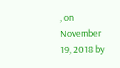, on November 19, 2018 by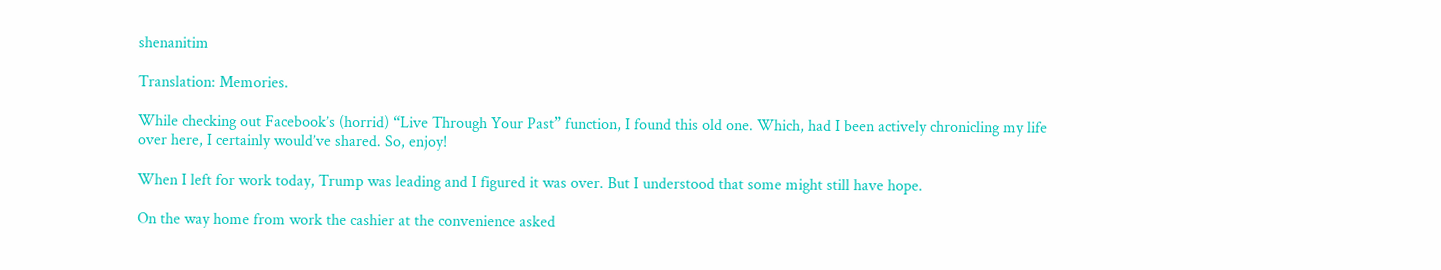shenanitim

Translation: Memories.

While checking out Facebook’s (horrid) “Live Through Your Past” function, I found this old one. Which, had I been actively chronicling my life over here, I certainly would’ve shared. So, enjoy!

When I left for work today, Trump was leading and I figured it was over. But I understood that some might still have hope.

On the way home from work the cashier at the convenience asked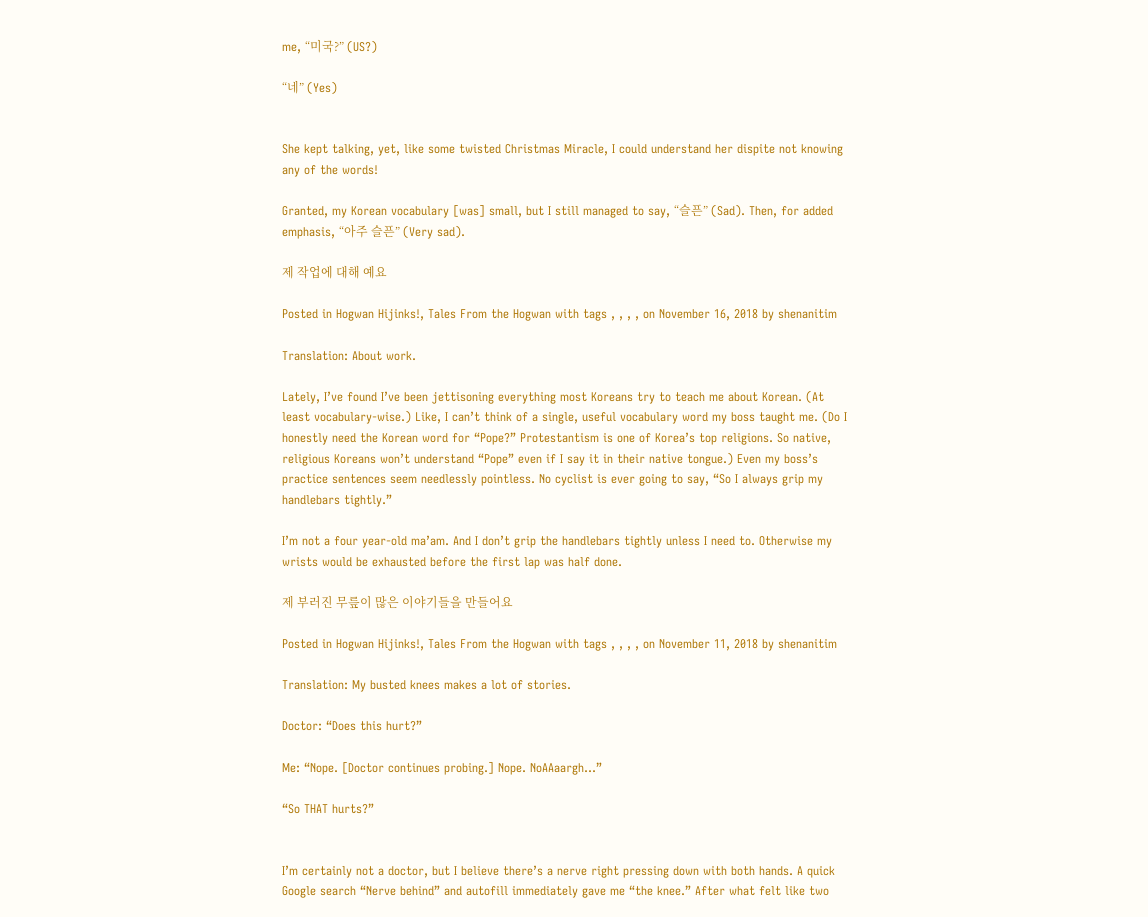me, “미국?” (US?)

“네” (Yes)


She kept talking, yet, like some twisted Christmas Miracle, I could understand her dispite not knowing any of the words!

Granted, my Korean vocabulary [was] small, but I still managed to say, “슬픈” (Sad). Then, for added emphasis, “아주 슬픈” (Very sad).

제 작업에 대해 예요

Posted in Hogwan Hijinks!, Tales From the Hogwan with tags , , , , on November 16, 2018 by shenanitim

Translation: About work.

Lately, I’ve found I’ve been jettisoning everything most Koreans try to teach me about Korean. (At least vocabulary-wise.) Like, I can’t think of a single, useful vocabulary word my boss taught me. (Do I honestly need the Korean word for “Pope?” Protestantism is one of Korea’s top religions. So native, religious Koreans won’t understand “Pope” even if I say it in their native tongue.) Even my boss’s practice sentences seem needlessly pointless. No cyclist is ever going to say, “So I always grip my handlebars tightly.”

I’m not a four year-old ma’am. And I don’t grip the handlebars tightly unless I need to. Otherwise my wrists would be exhausted before the first lap was half done.

제 부러진 무릎이 많은 이야기들을 만들어요

Posted in Hogwan Hijinks!, Tales From the Hogwan with tags , , , , on November 11, 2018 by shenanitim

Translation: My busted knees makes a lot of stories.

Doctor: “Does this hurt?”

Me: “Nope. [Doctor continues probing.] Nope. NoAAaargh…”

“So THAT hurts?”


I’m certainly not a doctor, but I believe there’s a nerve right pressing down with both hands. A quick Google search “Nerve behind” and autofill immediately gave me “the knee.” After what felt like two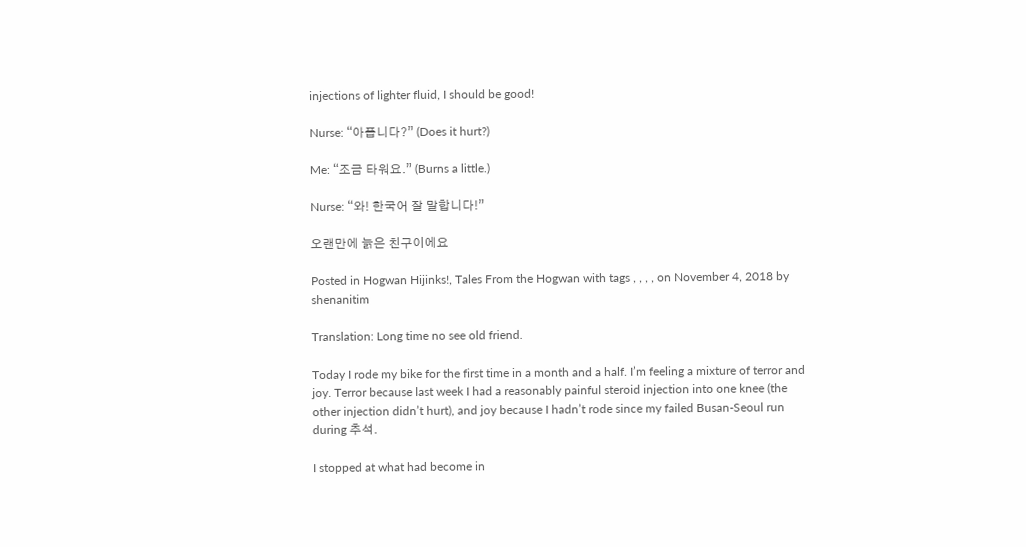injections of lighter fluid, I should be good!

Nurse: “아픕니다?” (Does it hurt?)

Me: “조금 타워요.” (Burns a little.)

Nurse: “와! 한국어 잘 말합니다!”

오랜만에 늙은 친구이에요

Posted in Hogwan Hijinks!, Tales From the Hogwan with tags , , , , on November 4, 2018 by shenanitim

Translation: Long time no see old friend.

Today I rode my bike for the first time in a month and a half. I’m feeling a mixture of terror and joy. Terror because last week I had a reasonably painful steroid injection into one knee (the other injection didn’t hurt), and joy because I hadn’t rode since my failed Busan-Seoul run during 추석.

I stopped at what had become in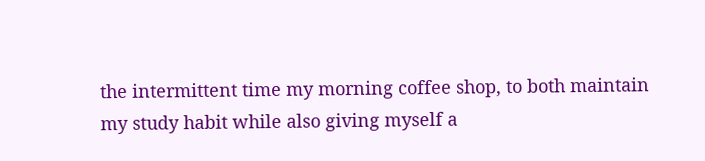the intermittent time my morning coffee shop, to both maintain my study habit while also giving myself a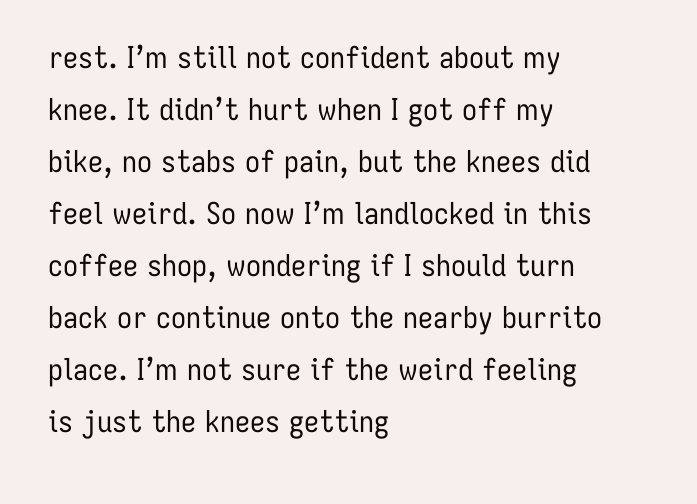rest. I’m still not confident about my knee. It didn’t hurt when I got off my bike, no stabs of pain, but the knees did feel weird. So now I’m landlocked in this coffee shop, wondering if I should turn back or continue onto the nearby burrito place. I’m not sure if the weird feeling is just the knees getting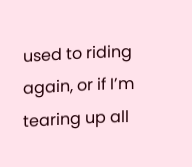used to riding again, or if I’m tearing up all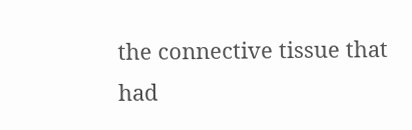the connective tissue that had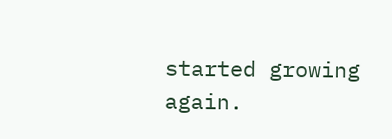started growing again.